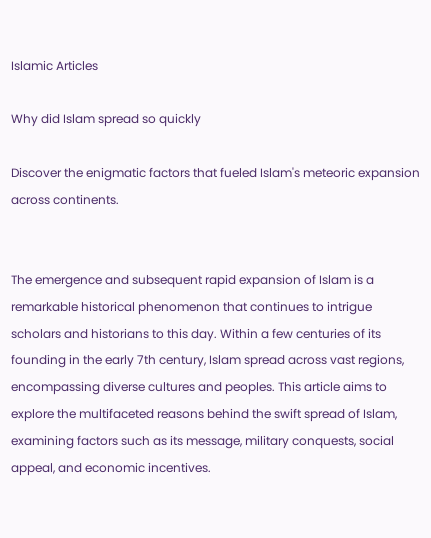Islamic Articles

Why did Islam spread so quickly

Discover the enigmatic factors that fueled Islam's meteoric expansion across continents.


The emergence and subsequent rapid expansion of Islam is a remarkable historical phenomenon that continues to intrigue scholars and historians to this day. Within a few centuries of its founding in the early 7th century, Islam spread across vast regions, encompassing diverse cultures and peoples. This article aims to explore the multifaceted reasons behind the swift spread of Islam, examining factors such as its message, military conquests, social appeal, and economic incentives.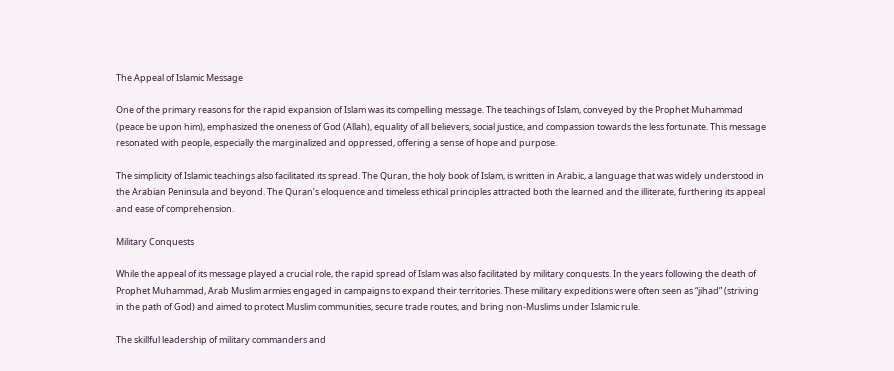The Appeal of Islamic Message

One of the primary reasons for the rapid expansion of Islam was its compelling message. The teachings of Islam, conveyed by the Prophet Muhammad (peace be upon him), emphasized the oneness of God (Allah), equality of all believers, social justice, and compassion towards the less fortunate. This message resonated with people, especially the marginalized and oppressed, offering a sense of hope and purpose.

The simplicity of Islamic teachings also facilitated its spread. The Quran, the holy book of Islam, is written in Arabic, a language that was widely understood in the Arabian Peninsula and beyond. The Quran’s eloquence and timeless ethical principles attracted both the learned and the illiterate, furthering its appeal and ease of comprehension.

Military Conquests

While the appeal of its message played a crucial role, the rapid spread of Islam was also facilitated by military conquests. In the years following the death of Prophet Muhammad, Arab Muslim armies engaged in campaigns to expand their territories. These military expeditions were often seen as “jihad” (striving in the path of God) and aimed to protect Muslim communities, secure trade routes, and bring non-Muslims under Islamic rule.

The skillful leadership of military commanders and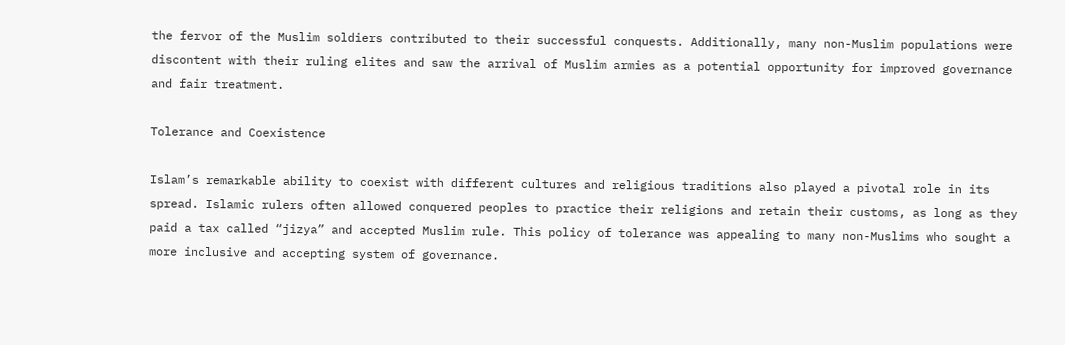the fervor of the Muslim soldiers contributed to their successful conquests. Additionally, many non-Muslim populations were discontent with their ruling elites and saw the arrival of Muslim armies as a potential opportunity for improved governance and fair treatment.

Tolerance and Coexistence

Islam’s remarkable ability to coexist with different cultures and religious traditions also played a pivotal role in its spread. Islamic rulers often allowed conquered peoples to practice their religions and retain their customs, as long as they paid a tax called “jizya” and accepted Muslim rule. This policy of tolerance was appealing to many non-Muslims who sought a more inclusive and accepting system of governance.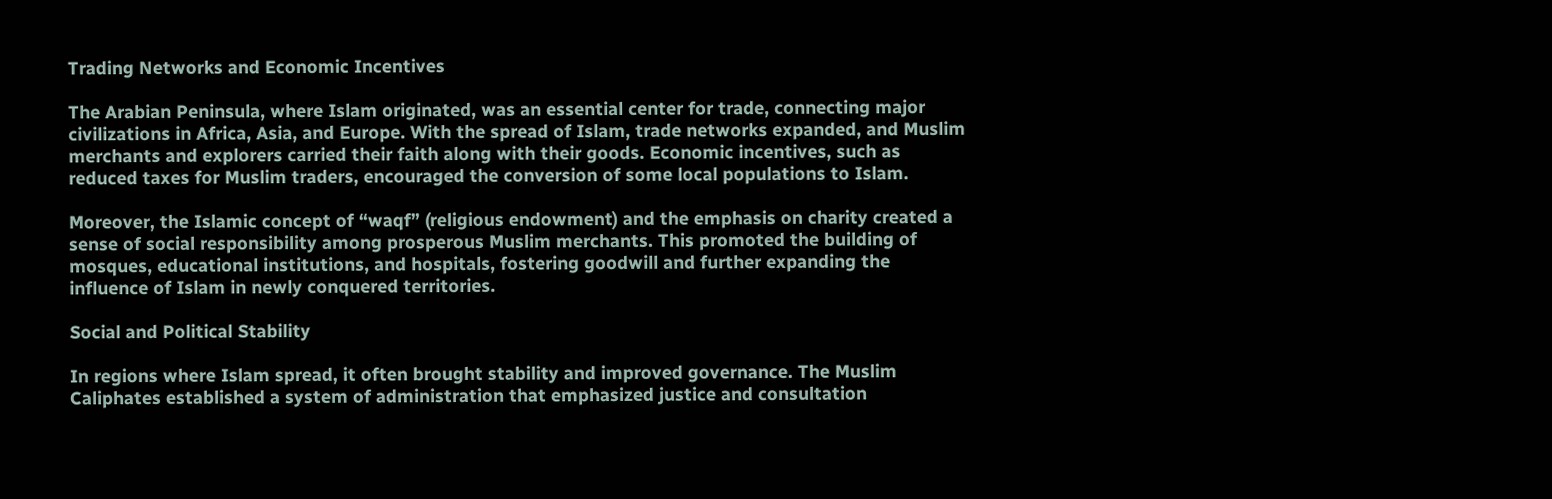Trading Networks and Economic Incentives

The Arabian Peninsula, where Islam originated, was an essential center for trade, connecting major civilizations in Africa, Asia, and Europe. With the spread of Islam, trade networks expanded, and Muslim merchants and explorers carried their faith along with their goods. Economic incentives, such as reduced taxes for Muslim traders, encouraged the conversion of some local populations to Islam.

Moreover, the Islamic concept of “waqf” (religious endowment) and the emphasis on charity created a sense of social responsibility among prosperous Muslim merchants. This promoted the building of mosques, educational institutions, and hospitals, fostering goodwill and further expanding the influence of Islam in newly conquered territories.

Social and Political Stability

In regions where Islam spread, it often brought stability and improved governance. The Muslim Caliphates established a system of administration that emphasized justice and consultation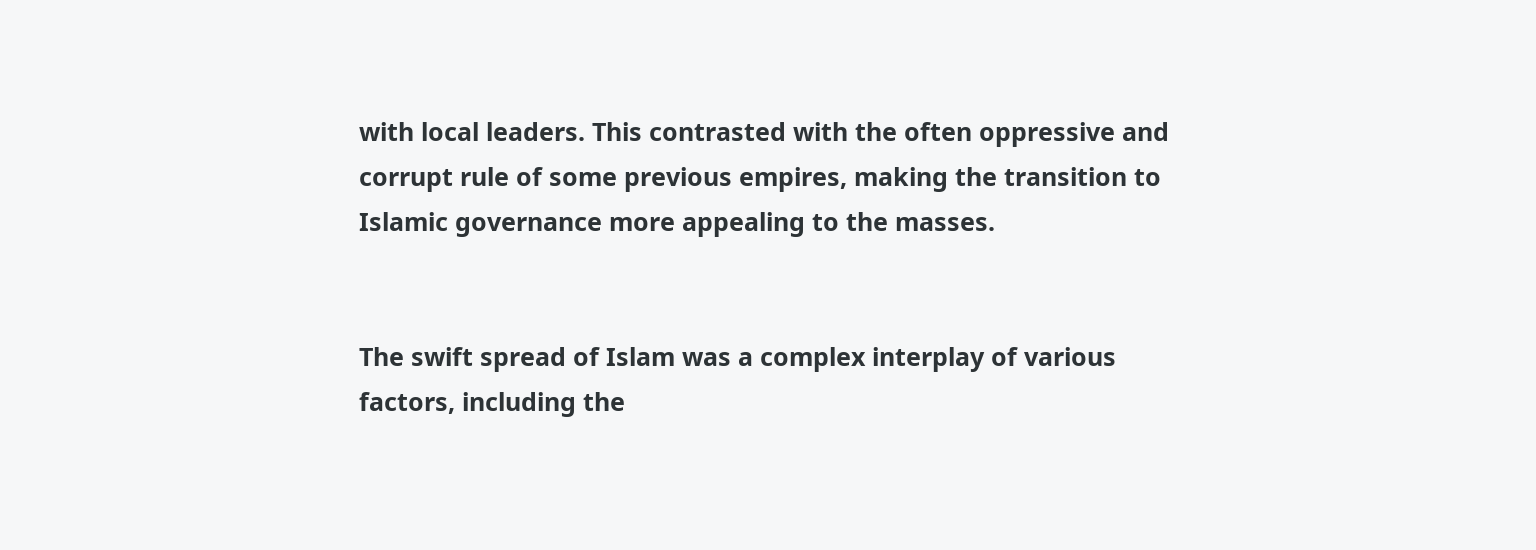with local leaders. This contrasted with the often oppressive and corrupt rule of some previous empires, making the transition to Islamic governance more appealing to the masses.


The swift spread of Islam was a complex interplay of various factors, including the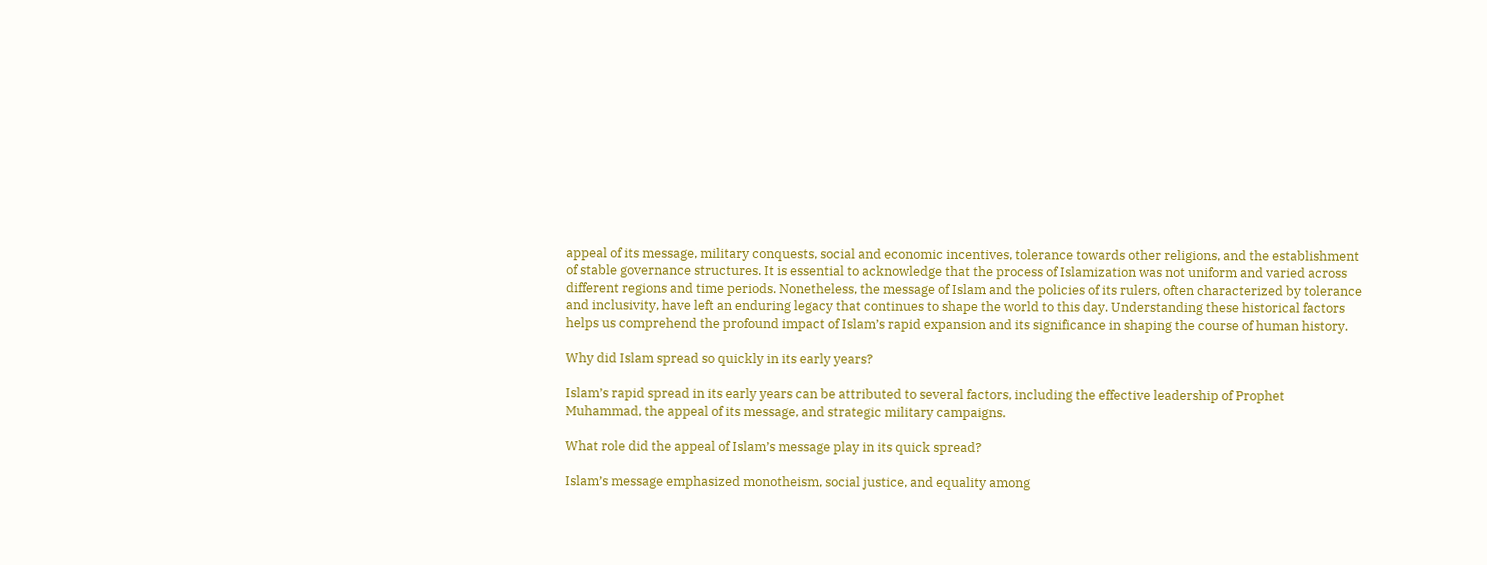appeal of its message, military conquests, social and economic incentives, tolerance towards other religions, and the establishment of stable governance structures. It is essential to acknowledge that the process of Islamization was not uniform and varied across different regions and time periods. Nonetheless, the message of Islam and the policies of its rulers, often characterized by tolerance and inclusivity, have left an enduring legacy that continues to shape the world to this day. Understanding these historical factors helps us comprehend the profound impact of Islam’s rapid expansion and its significance in shaping the course of human history.

Why did Islam spread so quickly in its early years?

Islam’s rapid spread in its early years can be attributed to several factors, including the effective leadership of Prophet Muhammad, the appeal of its message, and strategic military campaigns.

What role did the appeal of Islam’s message play in its quick spread?

Islam’s message emphasized monotheism, social justice, and equality among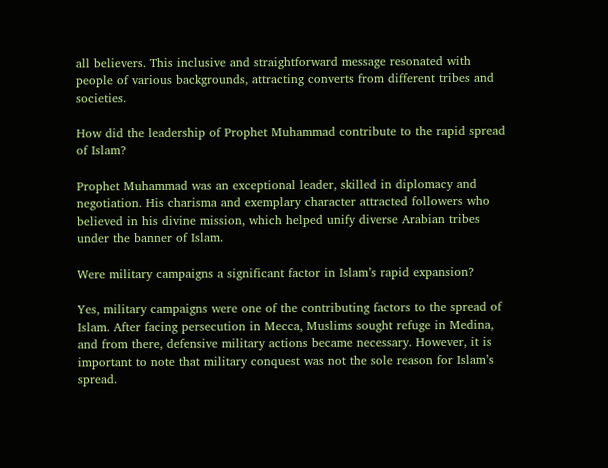all believers. This inclusive and straightforward message resonated with people of various backgrounds, attracting converts from different tribes and societies.

How did the leadership of Prophet Muhammad contribute to the rapid spread of Islam?

Prophet Muhammad was an exceptional leader, skilled in diplomacy and negotiation. His charisma and exemplary character attracted followers who believed in his divine mission, which helped unify diverse Arabian tribes under the banner of Islam.

Were military campaigns a significant factor in Islam’s rapid expansion?

Yes, military campaigns were one of the contributing factors to the spread of Islam. After facing persecution in Mecca, Muslims sought refuge in Medina, and from there, defensive military actions became necessary. However, it is important to note that military conquest was not the sole reason for Islam’s spread.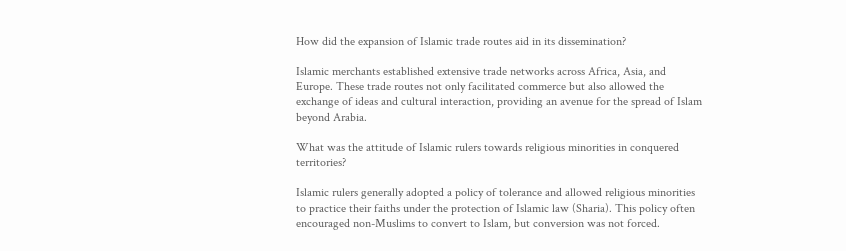How did the expansion of Islamic trade routes aid in its dissemination?

Islamic merchants established extensive trade networks across Africa, Asia, and Europe. These trade routes not only facilitated commerce but also allowed the exchange of ideas and cultural interaction, providing an avenue for the spread of Islam beyond Arabia.

What was the attitude of Islamic rulers towards religious minorities in conquered territories?

Islamic rulers generally adopted a policy of tolerance and allowed religious minorities to practice their faiths under the protection of Islamic law (Sharia). This policy often encouraged non-Muslims to convert to Islam, but conversion was not forced.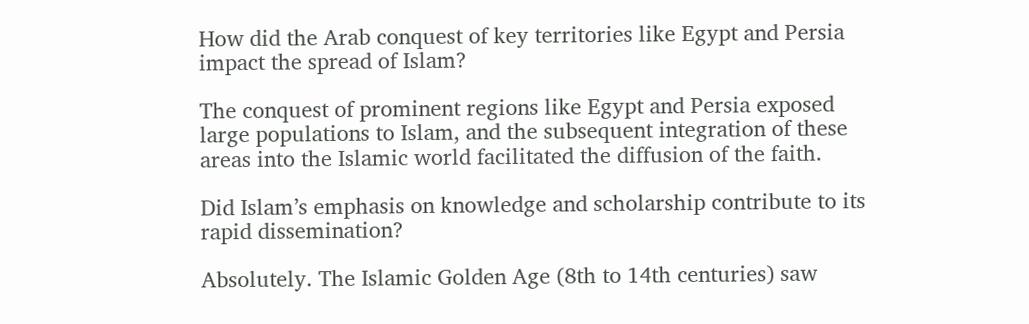How did the Arab conquest of key territories like Egypt and Persia impact the spread of Islam?

The conquest of prominent regions like Egypt and Persia exposed large populations to Islam, and the subsequent integration of these areas into the Islamic world facilitated the diffusion of the faith.

Did Islam’s emphasis on knowledge and scholarship contribute to its rapid dissemination?

Absolutely. The Islamic Golden Age (8th to 14th centuries) saw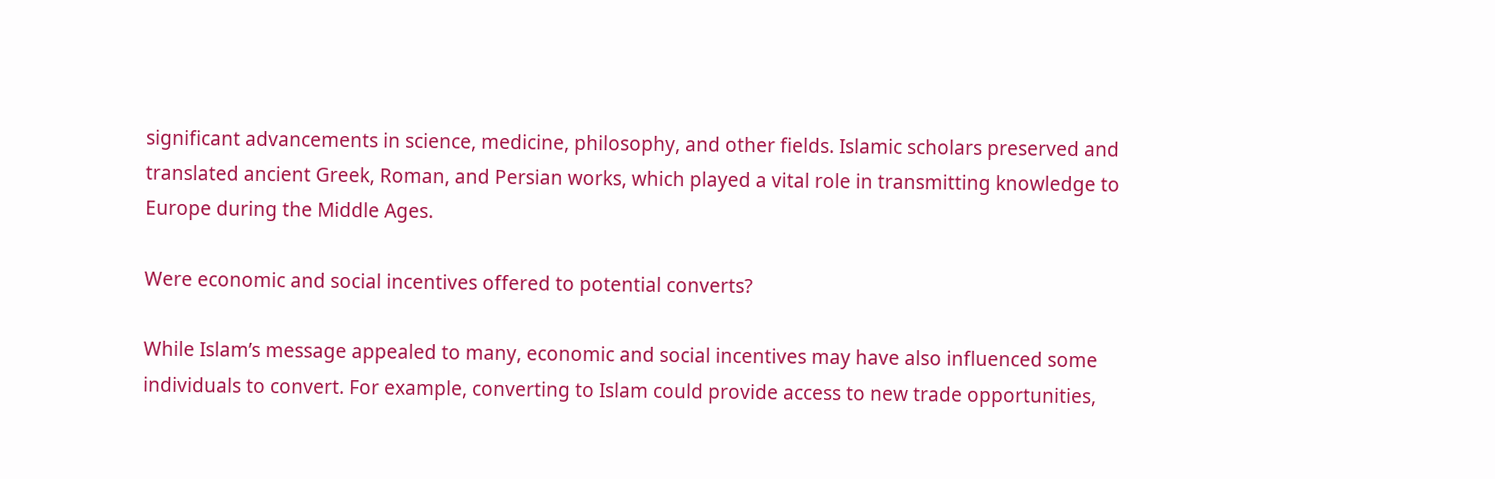significant advancements in science, medicine, philosophy, and other fields. Islamic scholars preserved and translated ancient Greek, Roman, and Persian works, which played a vital role in transmitting knowledge to Europe during the Middle Ages.

Were economic and social incentives offered to potential converts?

While Islam’s message appealed to many, economic and social incentives may have also influenced some individuals to convert. For example, converting to Islam could provide access to new trade opportunities,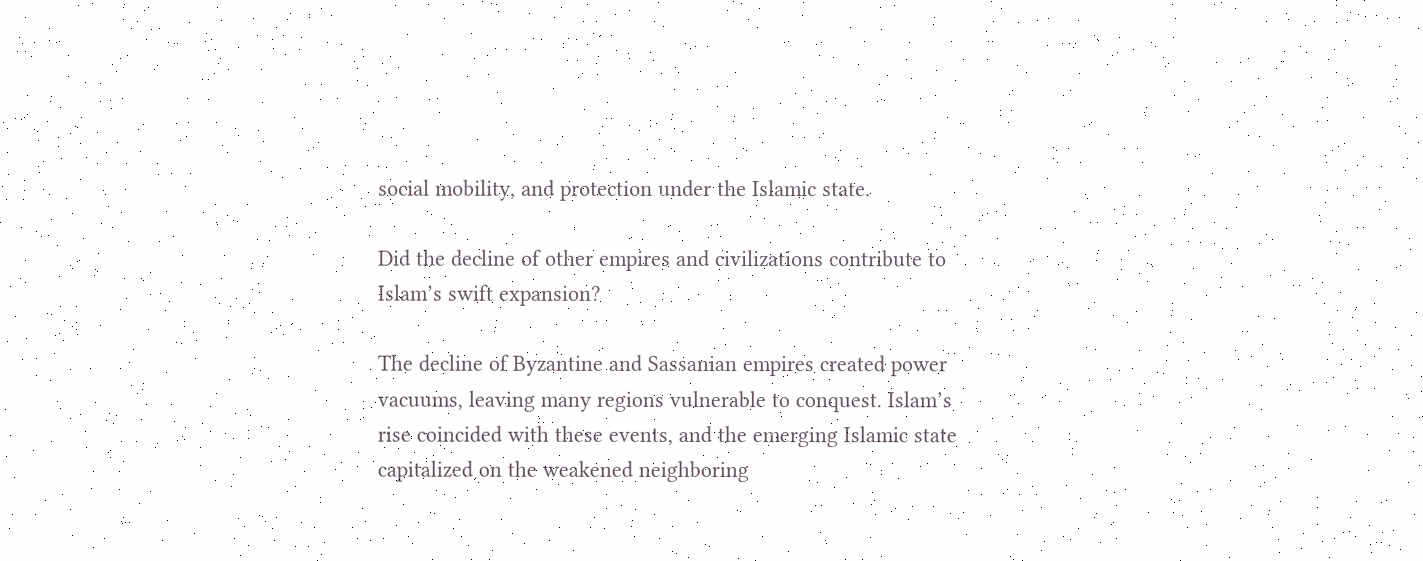social mobility, and protection under the Islamic state.

Did the decline of other empires and civilizations contribute to Islam’s swift expansion?

The decline of Byzantine and Sassanian empires created power vacuums, leaving many regions vulnerable to conquest. Islam’s rise coincided with these events, and the emerging Islamic state capitalized on the weakened neighboring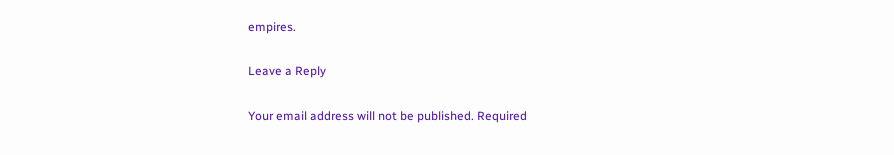empires.

Leave a Reply

Your email address will not be published. Required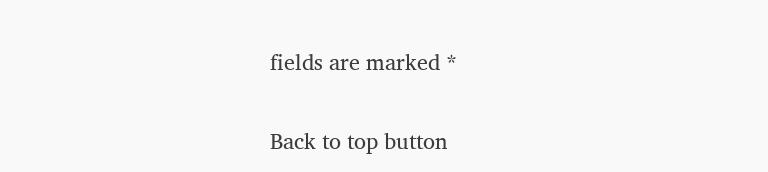fields are marked *

Back to top button